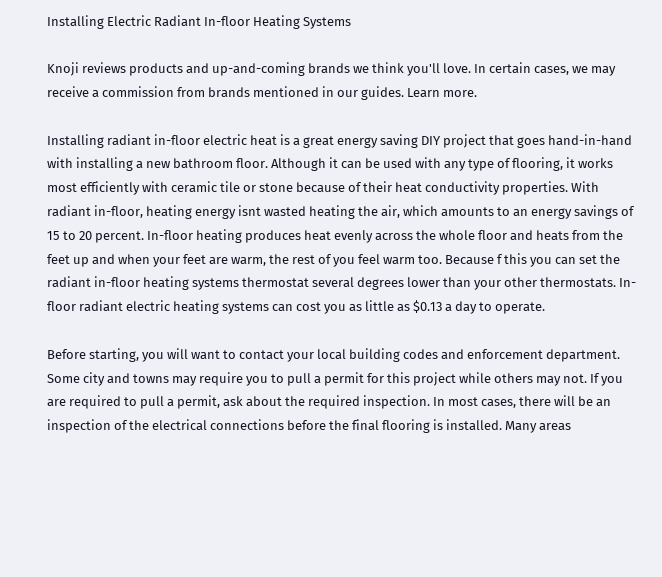Installing Electric Radiant In-floor Heating Systems

Knoji reviews products and up-and-coming brands we think you'll love. In certain cases, we may receive a commission from brands mentioned in our guides. Learn more.

Installing radiant in-floor electric heat is a great energy saving DIY project that goes hand-in-hand with installing a new bathroom floor. Although it can be used with any type of flooring, it works most efficiently with ceramic tile or stone because of their heat conductivity properties. With radiant in-floor, heating energy isnt wasted heating the air, which amounts to an energy savings of 15 to 20 percent. In-floor heating produces heat evenly across the whole floor and heats from the feet up and when your feet are warm, the rest of you feel warm too. Because f this you can set the radiant in-floor heating systems thermostat several degrees lower than your other thermostats. In-floor radiant electric heating systems can cost you as little as $0.13 a day to operate.

Before starting, you will want to contact your local building codes and enforcement department. Some city and towns may require you to pull a permit for this project while others may not. If you are required to pull a permit, ask about the required inspection. In most cases, there will be an inspection of the electrical connections before the final flooring is installed. Many areas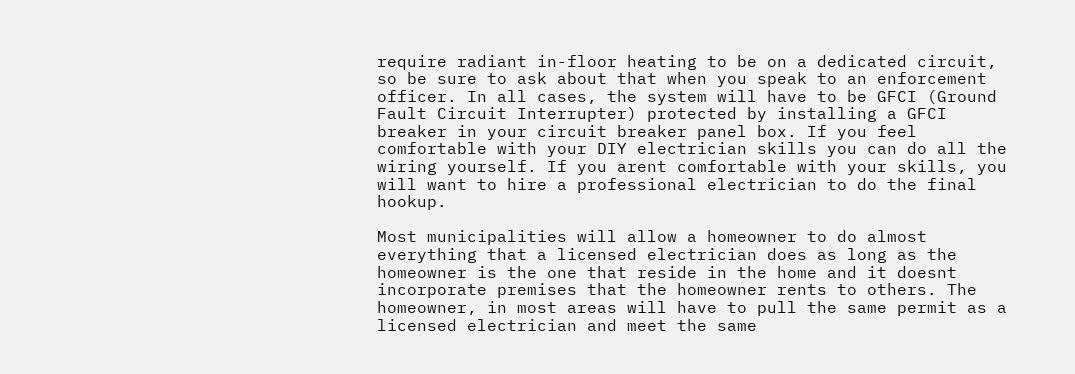require radiant in-floor heating to be on a dedicated circuit, so be sure to ask about that when you speak to an enforcement officer. In all cases, the system will have to be GFCI (Ground Fault Circuit Interrupter) protected by installing a GFCI breaker in your circuit breaker panel box. If you feel comfortable with your DIY electrician skills you can do all the wiring yourself. If you arent comfortable with your skills, you will want to hire a professional electrician to do the final hookup.

Most municipalities will allow a homeowner to do almost everything that a licensed electrician does as long as the homeowner is the one that reside in the home and it doesnt incorporate premises that the homeowner rents to others. The homeowner, in most areas will have to pull the same permit as a licensed electrician and meet the same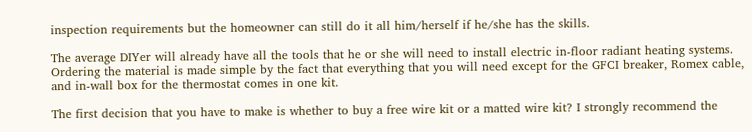inspection requirements but the homeowner can still do it all him/herself if he/she has the skills.

The average DIYer will already have all the tools that he or she will need to install electric in-floor radiant heating systems. Ordering the material is made simple by the fact that everything that you will need except for the GFCI breaker, Romex cable, and in-wall box for the thermostat comes in one kit.

The first decision that you have to make is whether to buy a free wire kit or a matted wire kit? I strongly recommend the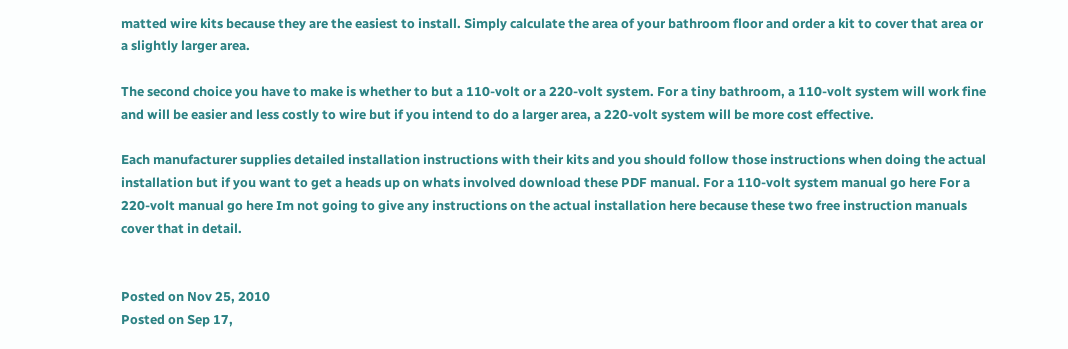matted wire kits because they are the easiest to install. Simply calculate the area of your bathroom floor and order a kit to cover that area or a slightly larger area.

The second choice you have to make is whether to but a 110-volt or a 220-volt system. For a tiny bathroom, a 110-volt system will work fine and will be easier and less costly to wire but if you intend to do a larger area, a 220-volt system will be more cost effective.

Each manufacturer supplies detailed installation instructions with their kits and you should follow those instructions when doing the actual installation but if you want to get a heads up on whats involved download these PDF manual. For a 110-volt system manual go here For a 220-volt manual go here Im not going to give any instructions on the actual installation here because these two free instruction manuals cover that in detail.


Posted on Nov 25, 2010
Posted on Sep 17,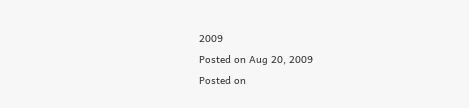2009
Posted on Aug 20, 2009
Posted on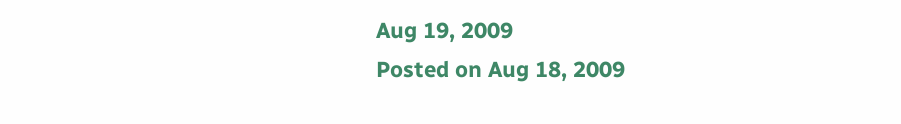Aug 19, 2009
Posted on Aug 18, 2009